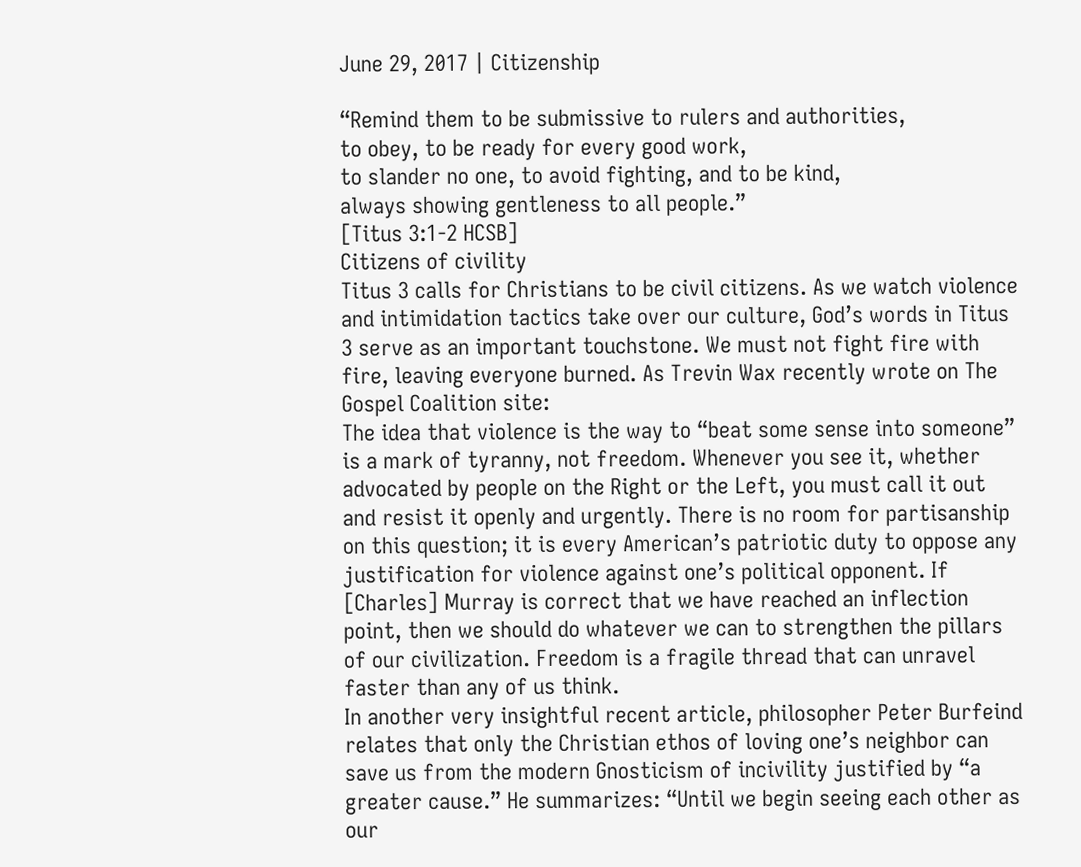June 29, 2017 | Citizenship

“Remind them to be submissive to rulers and authorities,
to obey, to be ready for every good work,
to slander no one, to avoid fighting, and to be kind,
always showing gentleness to all people.”
[Titus 3:1-2 HCSB]
Citizens of civility
Titus 3 calls for Christians to be civil citizens. As we watch violence and intimidation tactics take over our culture, God’s words in Titus 3 serve as an important touchstone. We must not fight fire with fire, leaving everyone burned. As Trevin Wax recently wrote on The Gospel Coalition site:
The idea that violence is the way to “beat some sense into someone” is a mark of tyranny, not freedom. Whenever you see it, whether advocated by people on the Right or the Left, you must call it out and resist it openly and urgently. There is no room for partisanship on this question; it is every American’s patriotic duty to oppose any justification for violence against one’s political opponent. If [Charles] Murray is correct that we have reached an inflection point, then we should do whatever we can to strengthen the pillars of our civilization. Freedom is a fragile thread that can unravel faster than any of us think.
In another very insightful recent article, philosopher Peter Burfeind relates that only the Christian ethos of loving one’s neighbor can save us from the modern Gnosticism of incivility justified by “a greater cause.” He summarizes: “Until we begin seeing each other as our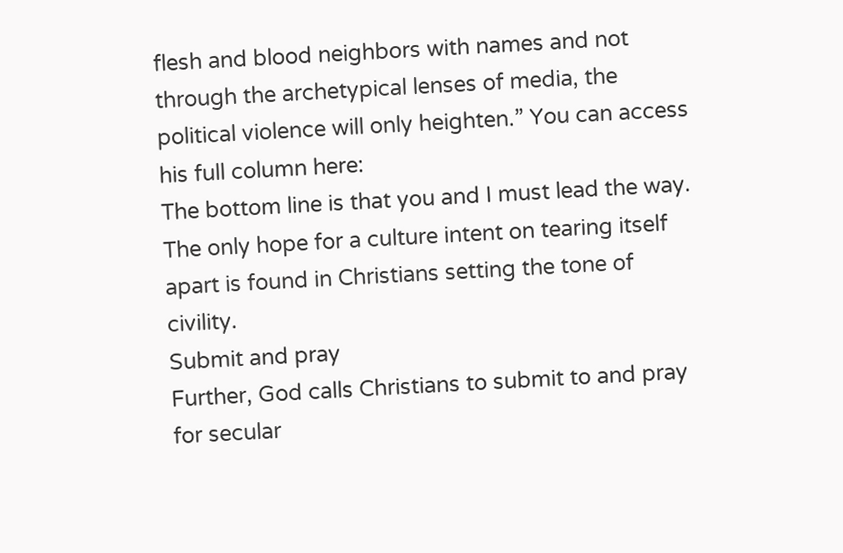flesh and blood neighbors with names and not through the archetypical lenses of media, the political violence will only heighten.” You can access his full column here:
The bottom line is that you and I must lead the way. The only hope for a culture intent on tearing itself apart is found in Christians setting the tone of civility.
Submit and pray
Further, God calls Christians to submit to and pray for secular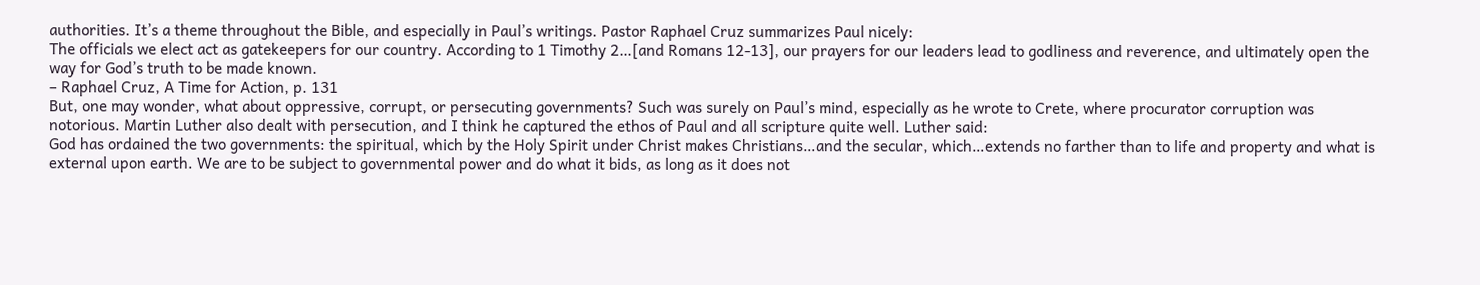authorities. It’s a theme throughout the Bible, and especially in Paul’s writings. Pastor Raphael Cruz summarizes Paul nicely:
The officials we elect act as gatekeepers for our country. According to 1 Timothy 2…[and Romans 12-13], our prayers for our leaders lead to godliness and reverence, and ultimately open the way for God’s truth to be made known.
– Raphael Cruz, A Time for Action, p. 131
But, one may wonder, what about oppressive, corrupt, or persecuting governments? Such was surely on Paul’s mind, especially as he wrote to Crete, where procurator corruption was notorious. Martin Luther also dealt with persecution, and I think he captured the ethos of Paul and all scripture quite well. Luther said:
God has ordained the two governments: the spiritual, which by the Holy Spirit under Christ makes Christians…and the secular, which…extends no farther than to life and property and what is external upon earth. We are to be subject to governmental power and do what it bids, as long as it does not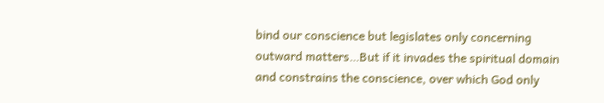bind our conscience but legislates only concerning outward matters…But if it invades the spiritual domain and constrains the conscience, over which God only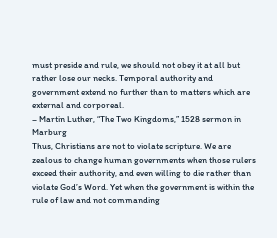must preside and rule, we should not obey it at all but rather lose our necks. Temporal authority and government extend no further than to matters which are external and corporeal.
– Martin Luther, “The Two Kingdoms,” 1528 sermon in Marburg
Thus, Christians are not to violate scripture. We are zealous to change human governments when those rulers exceed their authority, and even willing to die rather than violate God’s Word. Yet when the government is within the rule of law and not commanding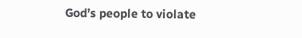God’s people to violate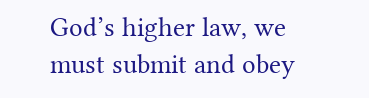God’s higher law, we must submit and obey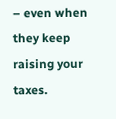– even when they keep raising your taxes.